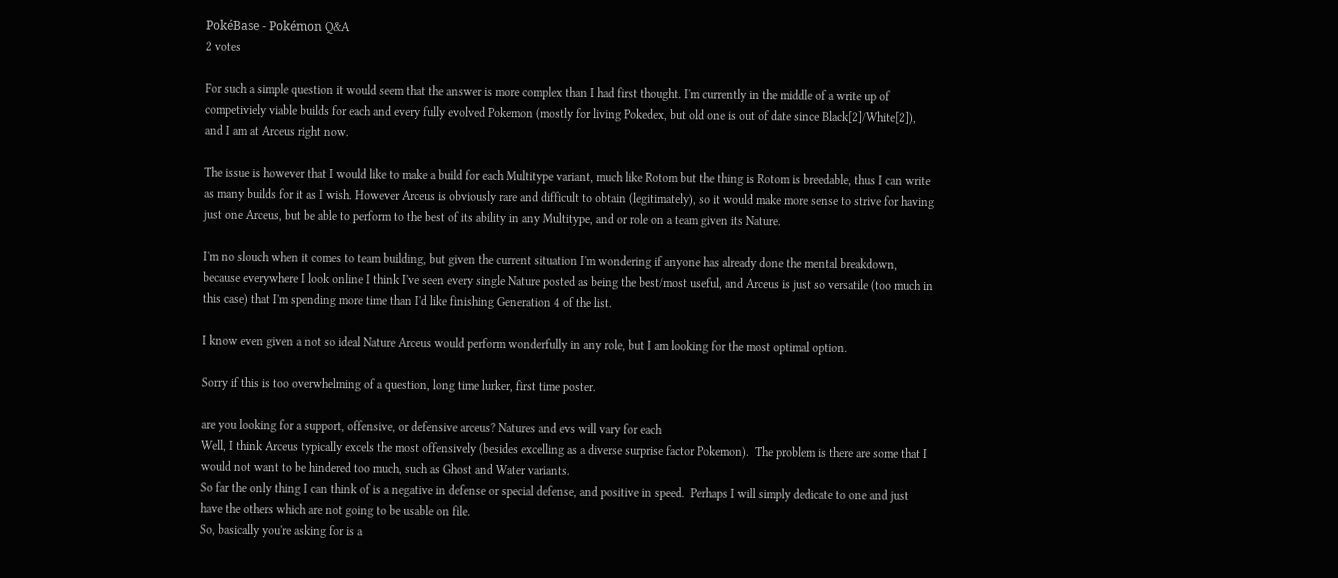PokéBase - Pokémon Q&A
2 votes

For such a simple question it would seem that the answer is more complex than I had first thought. I'm currently in the middle of a write up of competiviely viable builds for each and every fully evolved Pokemon (mostly for living Pokedex, but old one is out of date since Black[2]/White[2]), and I am at Arceus right now.

The issue is however that I would like to make a build for each Multitype variant, much like Rotom but the thing is Rotom is breedable, thus I can write as many builds for it as I wish. However Arceus is obviously rare and difficult to obtain (legitimately), so it would make more sense to strive for having just one Arceus, but be able to perform to the best of its ability in any Multitype, and or role on a team given its Nature.

I'm no slouch when it comes to team building, but given the current situation I'm wondering if anyone has already done the mental breakdown, because everywhere I look online I think I've seen every single Nature posted as being the best/most useful, and Arceus is just so versatile (too much in this case) that I'm spending more time than I'd like finishing Generation 4 of the list.

I know even given a not so ideal Nature Arceus would perform wonderfully in any role, but I am looking for the most optimal option.

Sorry if this is too overwhelming of a question, long time lurker, first time poster.

are you looking for a support, offensive, or defensive arceus? Natures and evs will vary for each
Well, I think Arceus typically excels the most offensively (besides excelling as a diverse surprise factor Pokemon).  The problem is there are some that I would not want to be hindered too much, such as Ghost and Water variants.
So far the only thing I can think of is a negative in defense or special defense, and positive in speed.  Perhaps I will simply dedicate to one and just have the others which are not going to be usable on file.
So, basically you're asking for is a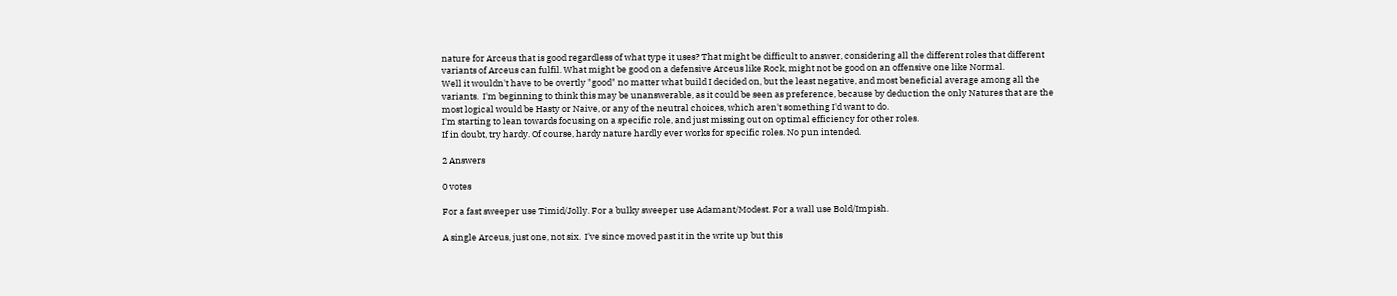nature for Arceus that is good regardless of what type it uses? That might be difficult to answer, considering all the different roles that different variants of Arceus can fulfil. What might be good on a defensive Arceus like Rock, might not be good on an offensive one like Normal.
Well it wouldn't have to be overtly "good" no matter what build I decided on, but the least negative, and most beneficial average among all the variants.  I'm beginning to think this may be unanswerable, as it could be seen as preference, because by deduction the only Natures that are the most logical would be Hasty or Naive, or any of the neutral choices, which aren't something I'd want to do.
I'm starting to lean towards focusing on a specific role, and just missing out on optimal efficiency for other roles.
If in doubt, try hardy. Of course, hardy nature hardly ever works for specific roles. No pun intended.

2 Answers

0 votes

For a fast sweeper use Timid/Jolly. For a bulky sweeper use Adamant/Modest. For a wall use Bold/Impish.

A single Arceus, just one, not six.  I've since moved past it in the write up but this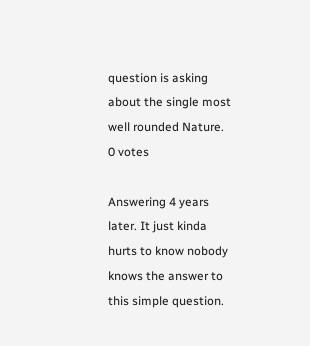question is asking about the single most well rounded Nature.
0 votes

Answering 4 years later. It just kinda hurts to know nobody knows the answer to this simple question.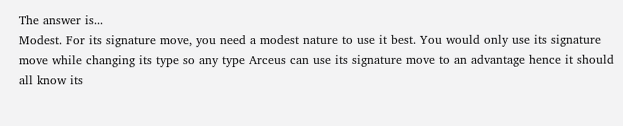The answer is...
Modest. For its signature move, you need a modest nature to use it best. You would only use its signature move while changing its type so any type Arceus can use its signature move to an advantage hence it should all know its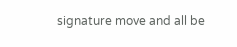signature move and all be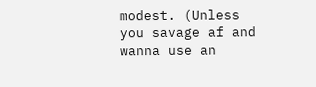modest. (Unless you savage af and wanna use an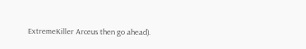ExtremeKiller Arceus then go ahead).